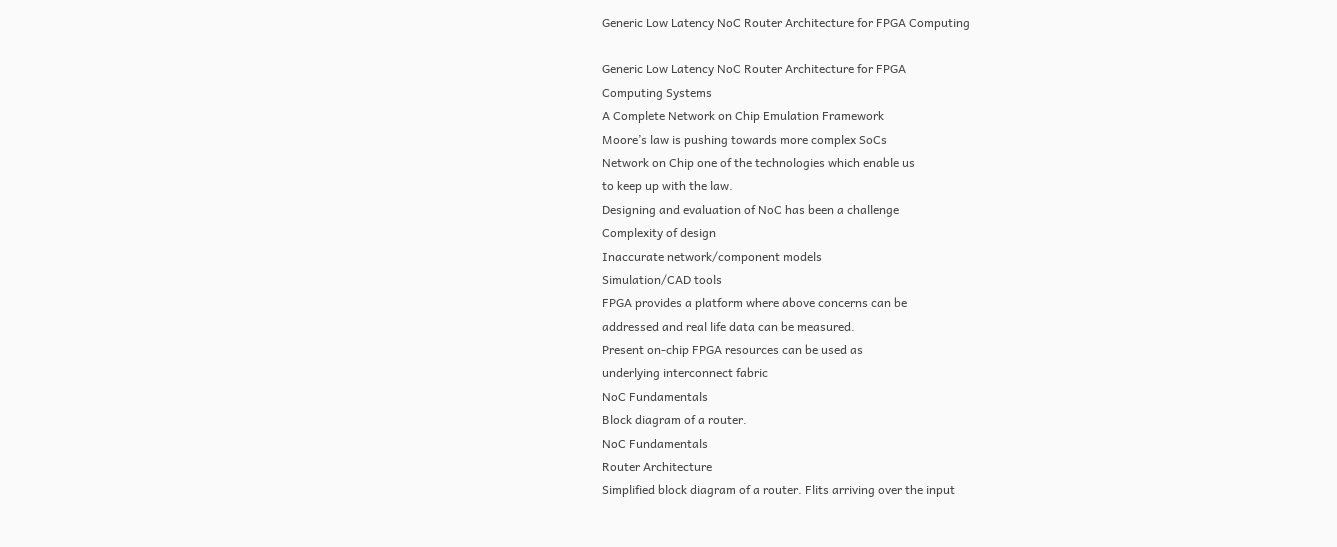Generic Low Latency NoC Router Architecture for FPGA Computing

Generic Low Latency NoC Router Architecture for FPGA
Computing Systems
A Complete Network on Chip Emulation Framework
Moore’s law is pushing towards more complex SoCs
Network on Chip one of the technologies which enable us
to keep up with the law.
Designing and evaluation of NoC has been a challenge
Complexity of design
Inaccurate network/component models
Simulation/CAD tools
FPGA provides a platform where above concerns can be
addressed and real life data can be measured.
Present on-chip FPGA resources can be used as
underlying interconnect fabric
NoC Fundamentals
Block diagram of a router.
NoC Fundamentals
Router Architecture
Simplified block diagram of a router. Flits arriving over the input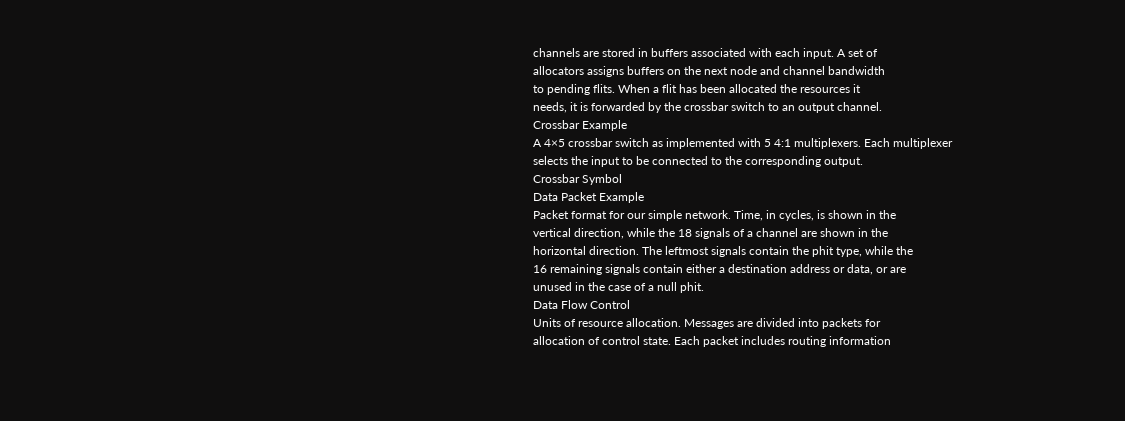channels are stored in buffers associated with each input. A set of
allocators assigns buffers on the next node and channel bandwidth
to pending flits. When a flit has been allocated the resources it
needs, it is forwarded by the crossbar switch to an output channel.
Crossbar Example
A 4×5 crossbar switch as implemented with 5 4:1 multiplexers. Each multiplexer
selects the input to be connected to the corresponding output.
Crossbar Symbol
Data Packet Example
Packet format for our simple network. Time, in cycles, is shown in the
vertical direction, while the 18 signals of a channel are shown in the
horizontal direction. The leftmost signals contain the phit type, while the
16 remaining signals contain either a destination address or data, or are
unused in the case of a null phit.
Data Flow Control
Units of resource allocation. Messages are divided into packets for
allocation of control state. Each packet includes routing information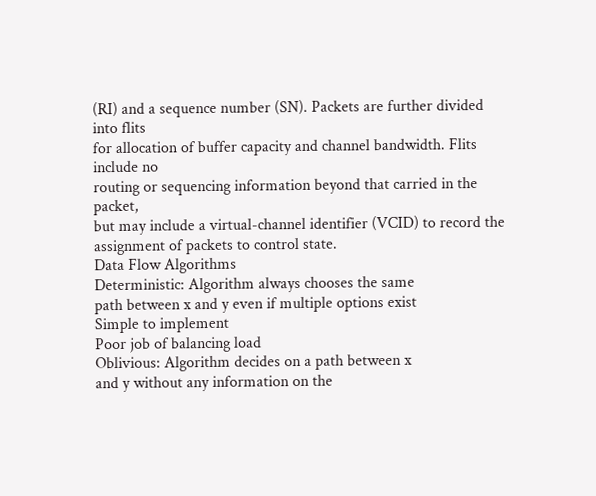(RI) and a sequence number (SN). Packets are further divided into flits
for allocation of buffer capacity and channel bandwidth. Flits include no
routing or sequencing information beyond that carried in the packet,
but may include a virtual-channel identifier (VCID) to record the
assignment of packets to control state.
Data Flow Algorithms
Deterministic: Algorithm always chooses the same
path between x and y even if multiple options exist
Simple to implement
Poor job of balancing load
Oblivious: Algorithm decides on a path between x
and y without any information on the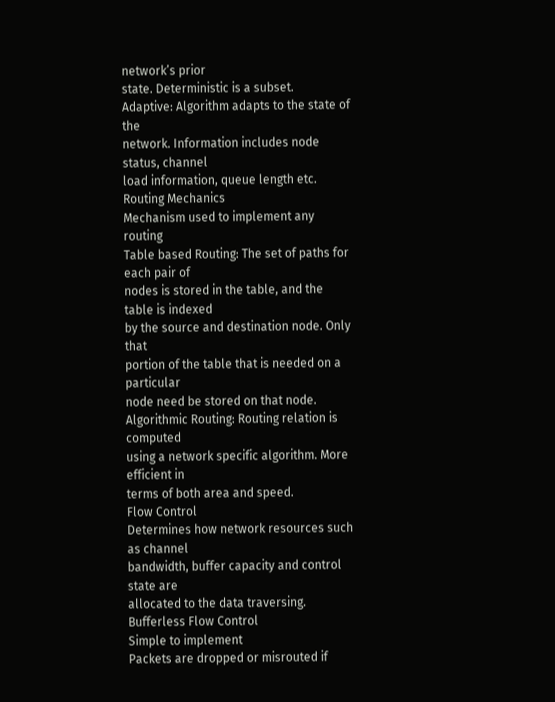network’s prior
state. Deterministic is a subset.
Adaptive: Algorithm adapts to the state of the
network. Information includes node status, channel
load information, queue length etc.
Routing Mechanics
Mechanism used to implement any routing
Table based Routing: The set of paths for each pair of
nodes is stored in the table, and the table is indexed
by the source and destination node. Only that
portion of the table that is needed on a particular
node need be stored on that node.
Algorithmic Routing: Routing relation is computed
using a network specific algorithm. More efficient in
terms of both area and speed.
Flow Control
Determines how network resources such as channel
bandwidth, buffer capacity and control state are
allocated to the data traversing.
Bufferless Flow Control
Simple to implement
Packets are dropped or misrouted if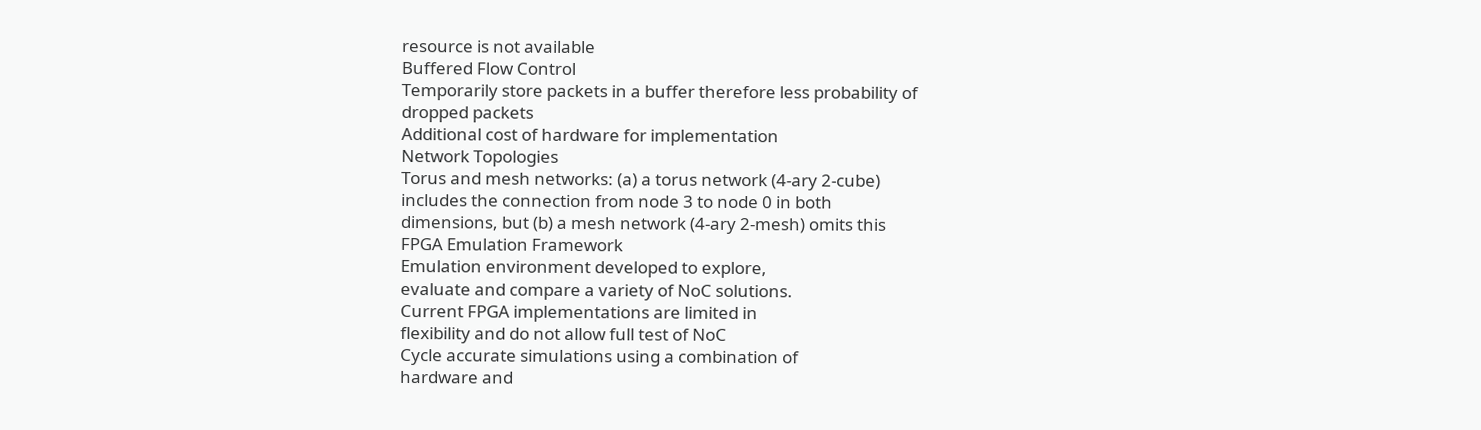resource is not available
Buffered Flow Control
Temporarily store packets in a buffer therefore less probability of
dropped packets
Additional cost of hardware for implementation
Network Topologies
Torus and mesh networks: (a) a torus network (4-ary 2-cube)
includes the connection from node 3 to node 0 in both
dimensions, but (b) a mesh network (4-ary 2-mesh) omits this
FPGA Emulation Framework
Emulation environment developed to explore,
evaluate and compare a variety of NoC solutions.
Current FPGA implementations are limited in
flexibility and do not allow full test of NoC
Cycle accurate simulations using a combination of
hardware and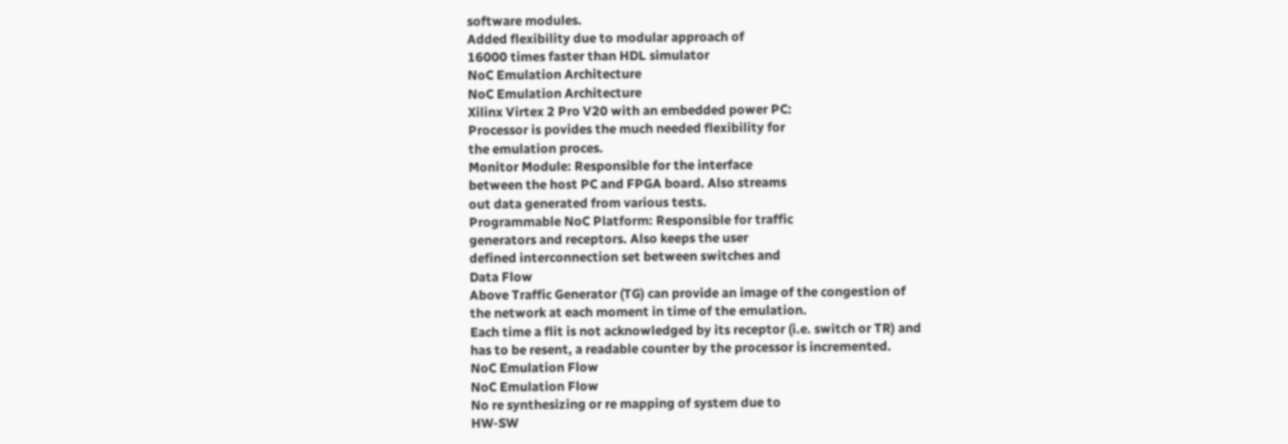software modules.
Added flexibility due to modular approach of
16000 times faster than HDL simulator
NoC Emulation Architecture
NoC Emulation Architecture
Xilinx Virtex 2 Pro V20 with an embedded power PC:
Processor is povides the much needed flexibility for
the emulation proces.
Monitor Module: Responsible for the interface
between the host PC and FPGA board. Also streams
out data generated from various tests.
Programmable NoC Platform: Responsible for traffic
generators and receptors. Also keeps the user
defined interconnection set between switches and
Data Flow
Above Traffic Generator (TG) can provide an image of the congestion of
the network at each moment in time of the emulation.
Each time a flit is not acknowledged by its receptor (i.e. switch or TR) and
has to be resent, a readable counter by the processor is incremented.
NoC Emulation Flow
NoC Emulation Flow
No re synthesizing or re mapping of system due to
HW-SW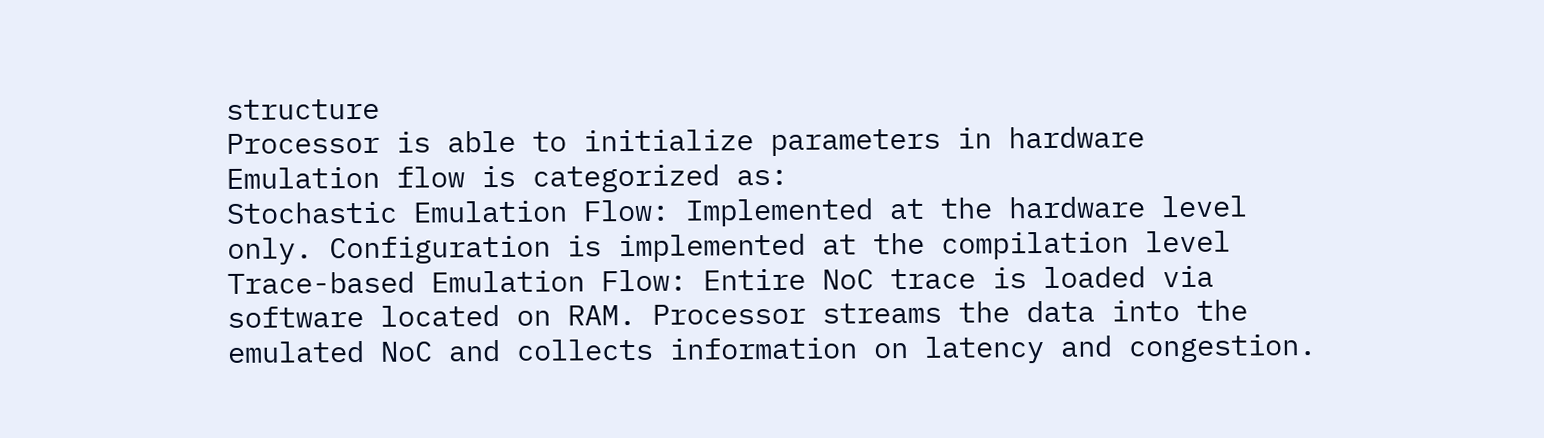structure
Processor is able to initialize parameters in hardware
Emulation flow is categorized as:
Stochastic Emulation Flow: Implemented at the hardware level
only. Configuration is implemented at the compilation level
Trace-based Emulation Flow: Entire NoC trace is loaded via
software located on RAM. Processor streams the data into the
emulated NoC and collects information on latency and congestion.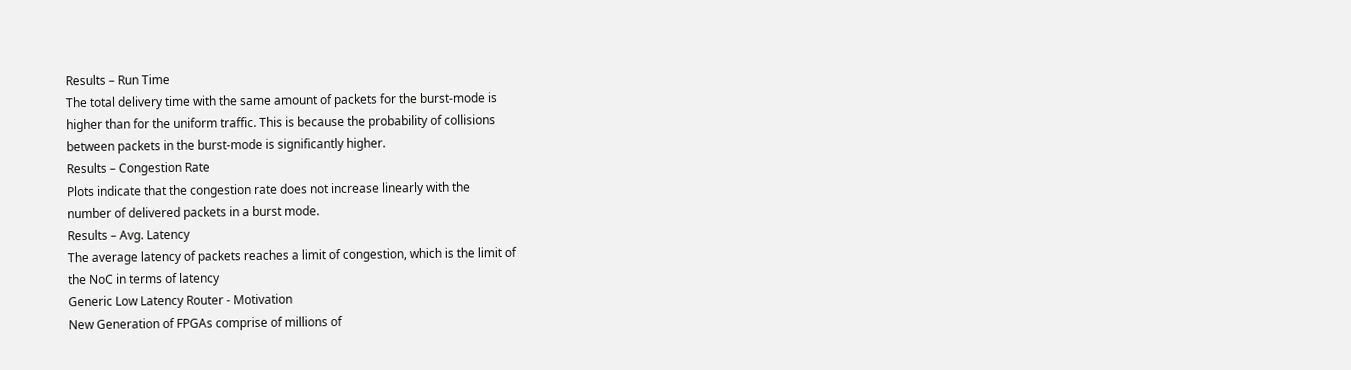Results – Run Time
The total delivery time with the same amount of packets for the burst-mode is
higher than for the uniform traffic. This is because the probability of collisions
between packets in the burst-mode is significantly higher.
Results – Congestion Rate
Plots indicate that the congestion rate does not increase linearly with the
number of delivered packets in a burst mode.
Results – Avg. Latency
The average latency of packets reaches a limit of congestion, which is the limit of
the NoC in terms of latency
Generic Low Latency Router - Motivation
New Generation of FPGAs comprise of millions of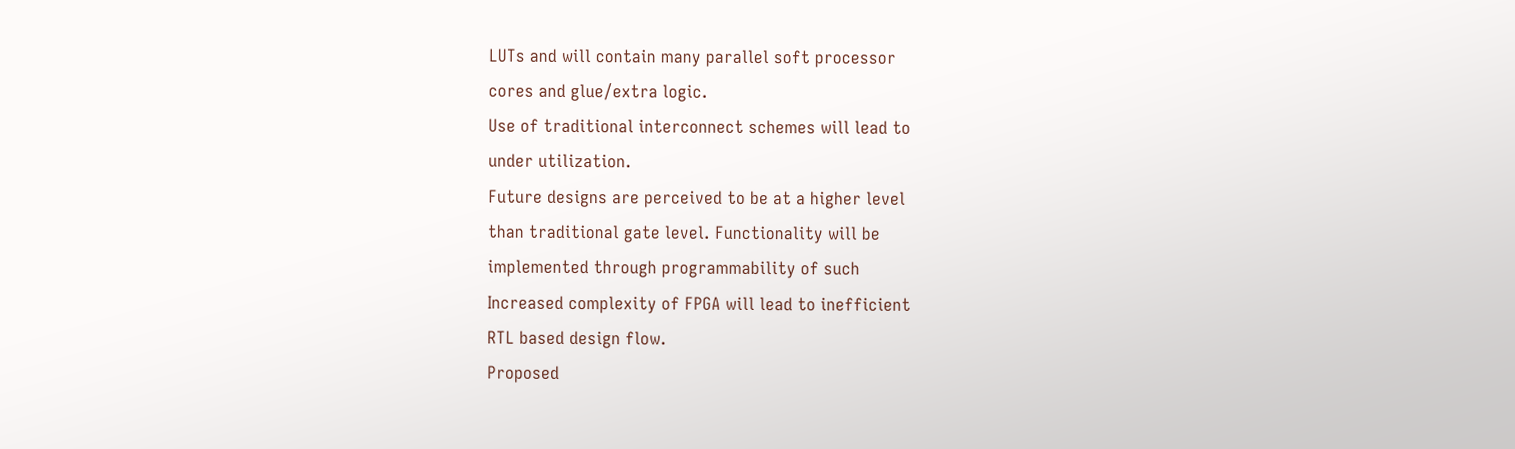LUTs and will contain many parallel soft processor
cores and glue/extra logic.
Use of traditional interconnect schemes will lead to
under utilization.
Future designs are perceived to be at a higher level
than traditional gate level. Functionality will be
implemented through programmability of such
Increased complexity of FPGA will lead to inefficient
RTL based design flow.
Proposed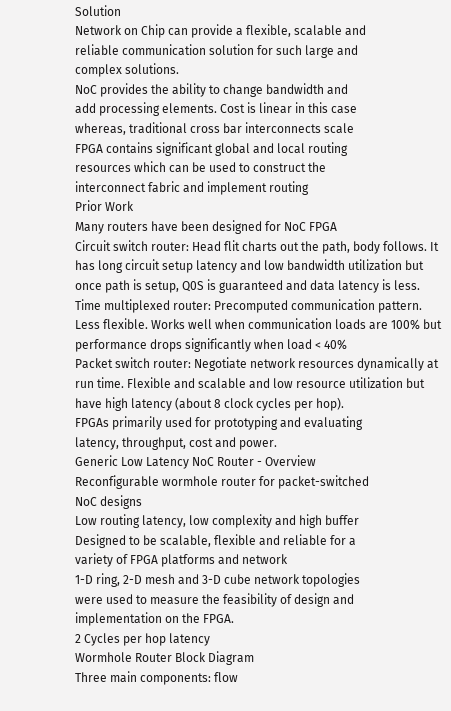Solution
Network on Chip can provide a flexible, scalable and
reliable communication solution for such large and
complex solutions.
NoC provides the ability to change bandwidth and
add processing elements. Cost is linear in this case
whereas, traditional cross bar interconnects scale
FPGA contains significant global and local routing
resources which can be used to construct the
interconnect fabric and implement routing
Prior Work
Many routers have been designed for NoC FPGA
Circuit switch router: Head flit charts out the path, body follows. It
has long circuit setup latency and low bandwidth utilization but
once path is setup, Q0S is guaranteed and data latency is less.
Time multiplexed router: Precomputed communication pattern.
Less flexible. Works well when communication loads are 100% but
performance drops significantly when load < 40%
Packet switch router: Negotiate network resources dynamically at
run time. Flexible and scalable and low resource utilization but
have high latency (about 8 clock cycles per hop).
FPGAs primarily used for prototyping and evaluating
latency, throughput, cost and power.
Generic Low Latency NoC Router - Overview
Reconfigurable wormhole router for packet-switched
NoC designs
Low routing latency, low complexity and high buffer
Designed to be scalable, flexible and reliable for a
variety of FPGA platforms and network
1-D ring, 2-D mesh and 3-D cube network topologies
were used to measure the feasibility of design and
implementation on the FPGA.
2 Cycles per hop latency
Wormhole Router Block Diagram
Three main components: flow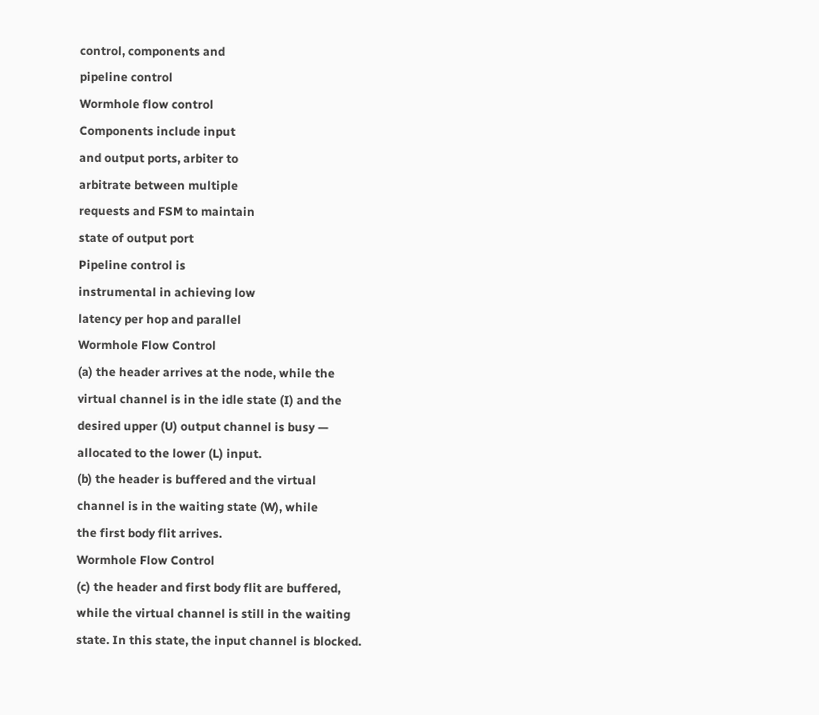control, components and
pipeline control
Wormhole flow control
Components include input
and output ports, arbiter to
arbitrate between multiple
requests and FSM to maintain
state of output port
Pipeline control is
instrumental in achieving low
latency per hop and parallel
Wormhole Flow Control
(a) the header arrives at the node, while the
virtual channel is in the idle state (I) and the
desired upper (U) output channel is busy —
allocated to the lower (L) input.
(b) the header is buffered and the virtual
channel is in the waiting state (W), while
the first body flit arrives.
Wormhole Flow Control
(c) the header and first body flit are buffered,
while the virtual channel is still in the waiting
state. In this state, the input channel is blocked.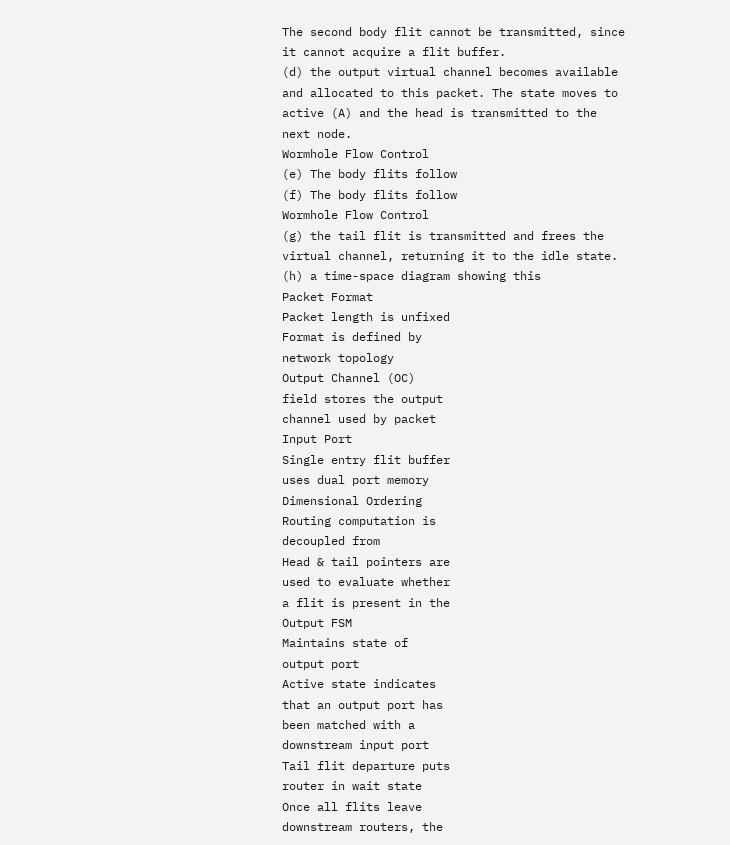The second body flit cannot be transmitted, since
it cannot acquire a flit buffer.
(d) the output virtual channel becomes available
and allocated to this packet. The state moves to
active (A) and the head is transmitted to the
next node.
Wormhole Flow Control
(e) The body flits follow
(f) The body flits follow
Wormhole Flow Control
(g) the tail flit is transmitted and frees the
virtual channel, returning it to the idle state.
(h) a time-space diagram showing this
Packet Format
Packet length is unfixed
Format is defined by
network topology
Output Channel (OC)
field stores the output
channel used by packet
Input Port
Single entry flit buffer
uses dual port memory
Dimensional Ordering
Routing computation is
decoupled from
Head & tail pointers are
used to evaluate whether
a flit is present in the
Output FSM
Maintains state of
output port
Active state indicates
that an output port has
been matched with a
downstream input port
Tail flit departure puts
router in wait state
Once all flits leave
downstream routers, the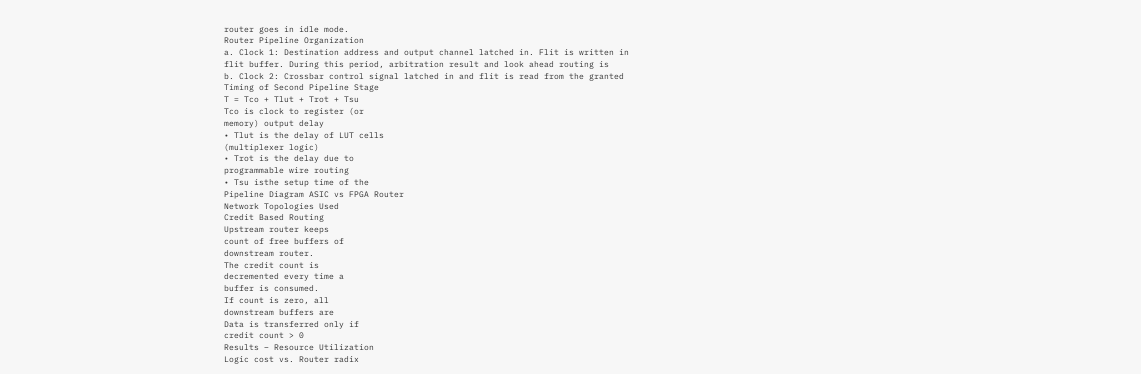router goes in idle mode.
Router Pipeline Organization
a. Clock 1: Destination address and output channel latched in. Flit is written in
flit buffer. During this period, arbitration result and look ahead routing is
b. Clock 2: Crossbar control signal latched in and flit is read from the granted
Timing of Second Pipeline Stage
T = Tco + Tlut + Trot + Tsu
Tco is clock to register (or
memory) output delay
• Tlut is the delay of LUT cells
(multiplexer logic)
• Trot is the delay due to
programmable wire routing
• Tsu isthe setup time of the
Pipeline Diagram ASIC vs FPGA Router
Network Topologies Used
Credit Based Routing
Upstream router keeps
count of free buffers of
downstream router.
The credit count is
decremented every time a
buffer is consumed.
If count is zero, all
downstream buffers are
Data is transferred only if
credit count > 0
Results – Resource Utilization
Logic cost vs. Router radix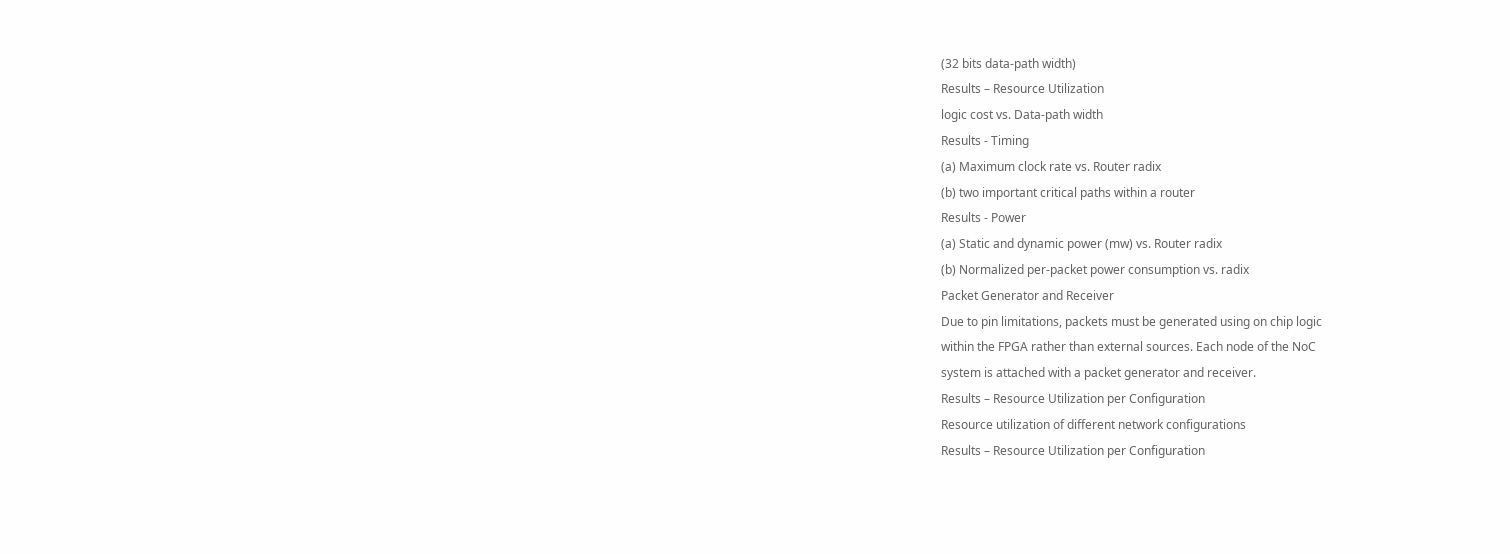(32 bits data-path width)
Results – Resource Utilization
logic cost vs. Data-path width
Results - Timing
(a) Maximum clock rate vs. Router radix
(b) two important critical paths within a router
Results - Power
(a) Static and dynamic power (mw) vs. Router radix
(b) Normalized per-packet power consumption vs. radix
Packet Generator and Receiver
Due to pin limitations, packets must be generated using on chip logic
within the FPGA rather than external sources. Each node of the NoC
system is attached with a packet generator and receiver.
Results – Resource Utilization per Configuration
Resource utilization of different network configurations
Results – Resource Utilization per Configuration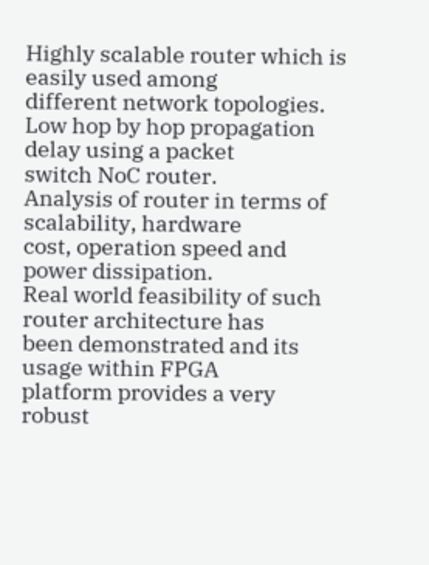Highly scalable router which is easily used among
different network topologies.
Low hop by hop propagation delay using a packet
switch NoC router.
Analysis of router in terms of scalability, hardware
cost, operation speed and power dissipation.
Real world feasibility of such router architecture has
been demonstrated and its usage within FPGA
platform provides a very robust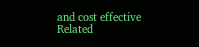and cost effective
Related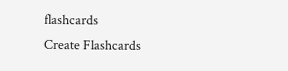flashcards
Create Flashcards